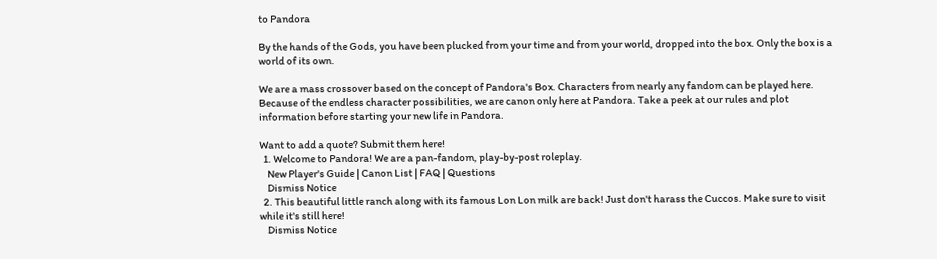to Pandora

By the hands of the Gods, you have been plucked from your time and from your world, dropped into the box. Only the box is a world of its own.

We are a mass crossover based on the concept of Pandora's Box. Characters from nearly any fandom can be played here. Because of the endless character possibilities, we are canon only here at Pandora. Take a peek at our rules and plot information before starting your new life in Pandora.

Want to add a quote? Submit them here!
  1. Welcome to Pandora! We are a pan-fandom, play-by-post roleplay.
    New Player's Guide | Canon List | FAQ | Questions
    Dismiss Notice
  2. This beautiful little ranch along with its famous Lon Lon milk are back! Just don't harass the Cuccos. Make sure to visit while it's still here!
    Dismiss Notice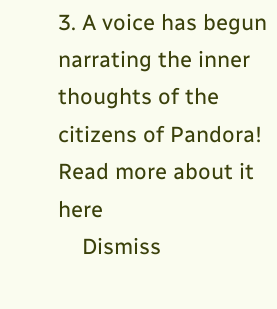3. A voice has begun narrating the inner thoughts of the citizens of Pandora! Read more about it here
    Dismiss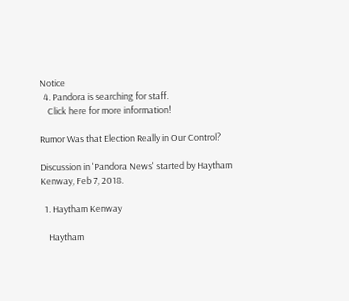Notice
  4. Pandora is searching for staff.
    Click here for more information!

Rumor Was that Election Really in Our Control?

Discussion in 'Pandora News' started by Haytham Kenway, Feb 7, 2018.

  1. Haytham Kenway

    Haytham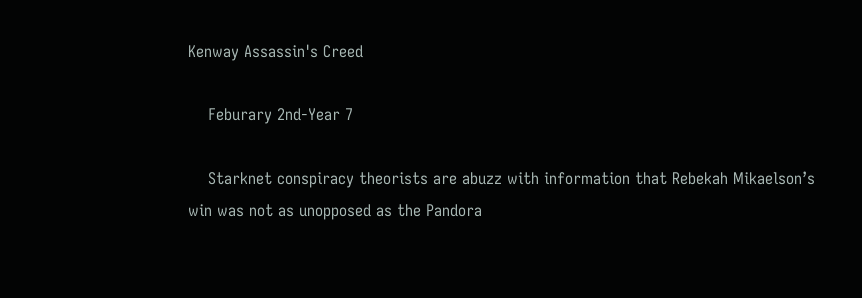Kenway Assassin's Creed

    Feburary 2nd-Year 7

    Starknet conspiracy theorists are abuzz with information that Rebekah Mikaelson’s win was not as unopposed as the Pandora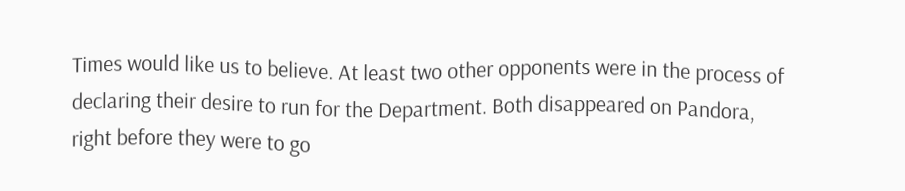Times would like us to believe. At least two other opponents were in the process of declaring their desire to run for the Department. Both disappeared on Pandora, right before they were to go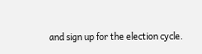and sign up for the election cycle.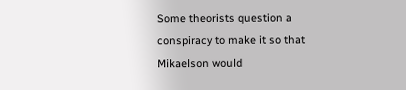Some theorists question a conspiracy to make it so that Mikaelson would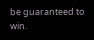be guaranteed to win.